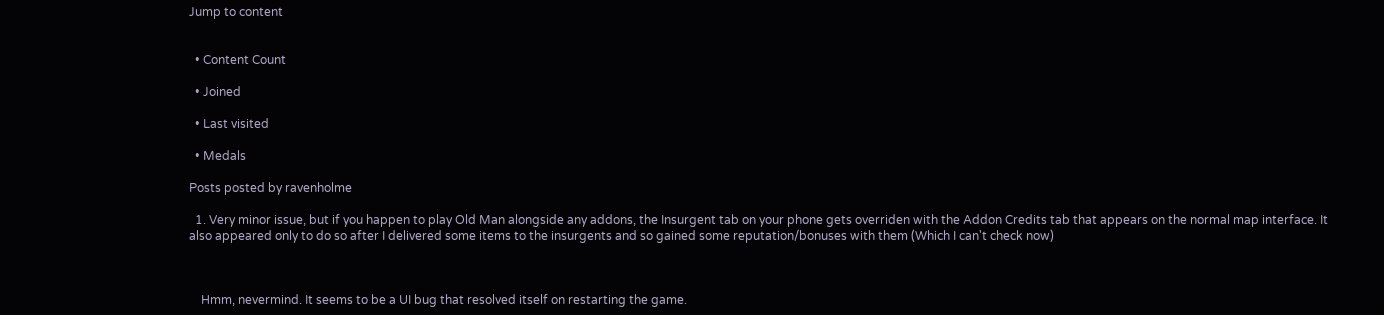Jump to content


  • Content Count

  • Joined

  • Last visited

  • Medals

Posts posted by ravenholme

  1. Very minor issue, but if you happen to play Old Man alongside any addons, the Insurgent tab on your phone gets overriden with the Addon Credits tab that appears on the normal map interface. It also appeared only to do so after I delivered some items to the insurgents and so gained some reputation/bonuses with them (Which I can't check now)



    Hmm, nevermind. It seems to be a UI bug that resolved itself on restarting the game.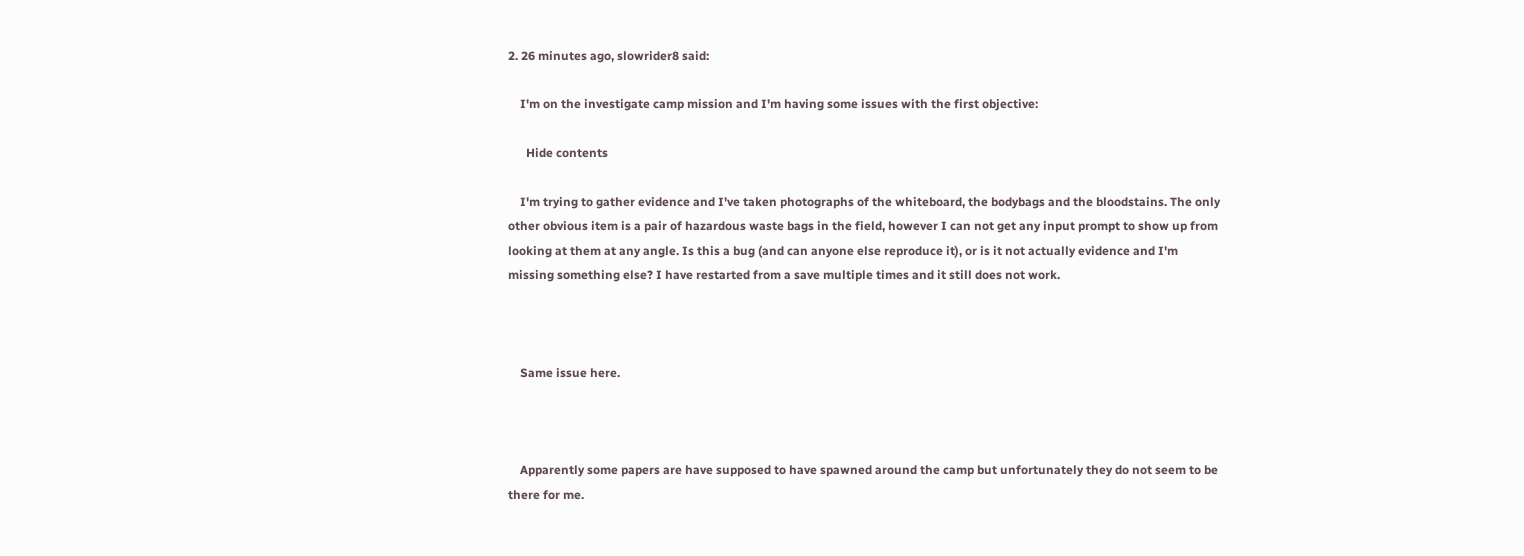2. 26 minutes ago, slowrider8 said:

    I'm on the investigate camp mission and I'm having some issues with the first objective:

      Hide contents

    I'm trying to gather evidence and I've taken photographs of the whiteboard, the bodybags and the bloodstains. The only other obvious item is a pair of hazardous waste bags in the field, however I can not get any input prompt to show up from looking at them at any angle. Is this a bug (and can anyone else reproduce it), or is it not actually evidence and I'm missing something else? I have restarted from a save multiple times and it still does not work.



    Same issue here.



    Apparently some papers are have supposed to have spawned around the camp but unfortunately they do not seem to be there for me.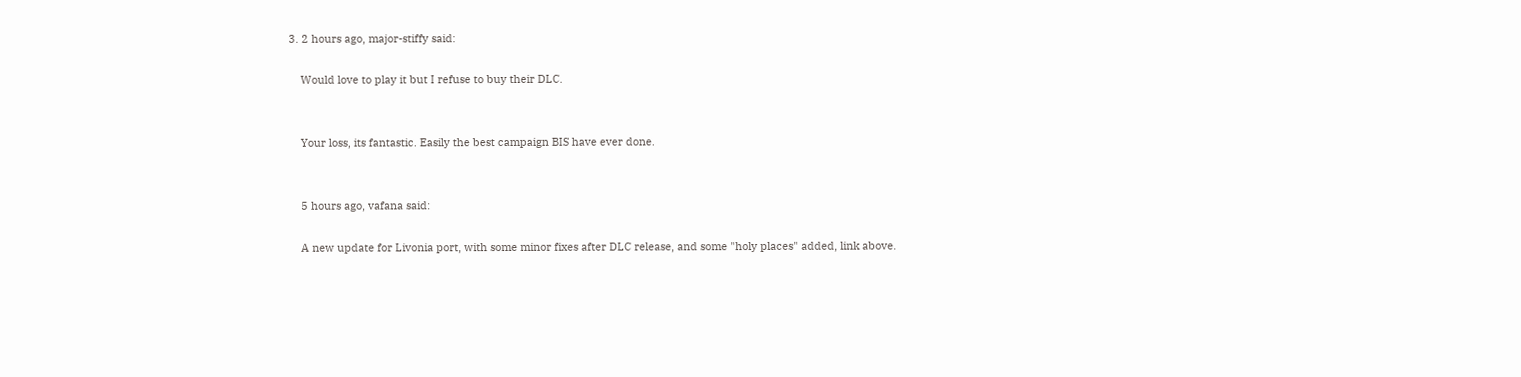3. 2 hours ago, major-stiffy said:

    Would love to play it but I refuse to buy their DLC.


    Your loss, its fantastic. Easily the best campaign BIS have ever done.


    5 hours ago, vafana said:

    A new update for Livonia port, with some minor fixes after DLC release, and some "holy places" added, link above.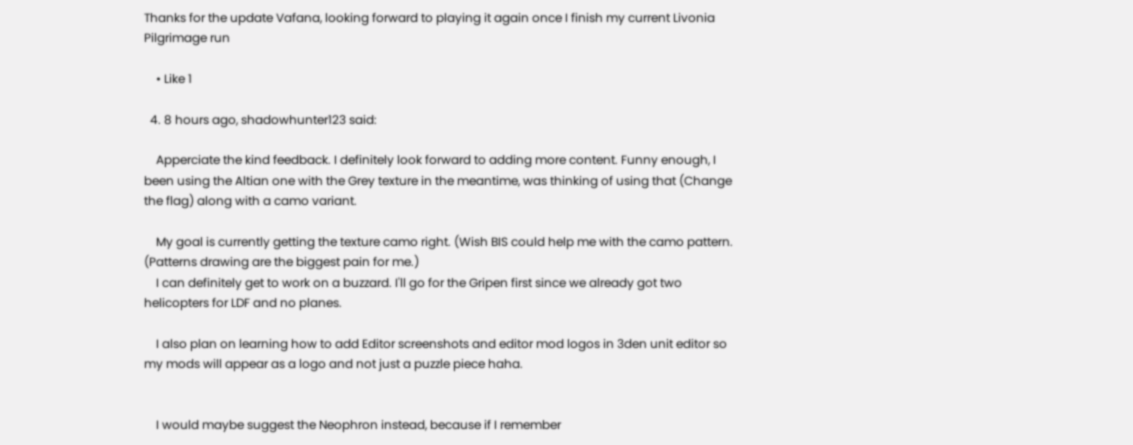Thanks for the update Vafana, looking forward to playing it again once I finish my current Livonia Pilgrimage run

    • Like 1

  4. 8 hours ago, shadowhunter123 said:

    Apperciate the kind feedback. I definitely look forward to adding more content. Funny enough, I been using the Altian one with the Grey texture in the meantime, was thinking of using that (Change the flag) along with a camo variant.

    My goal is currently getting the texture camo right. (Wish BIS could help me with the camo pattern. (Patterns drawing are the biggest pain for me.)
    I can definitely get to work on a buzzard. I'll go for the Gripen first since we already got two helicopters for LDF and no planes.

    I also plan on learning how to add Editor screenshots and editor mod logos in 3den unit editor so my mods will appear as a logo and not just a puzzle piece haha.


    I would maybe suggest the Neophron instead, because if I remember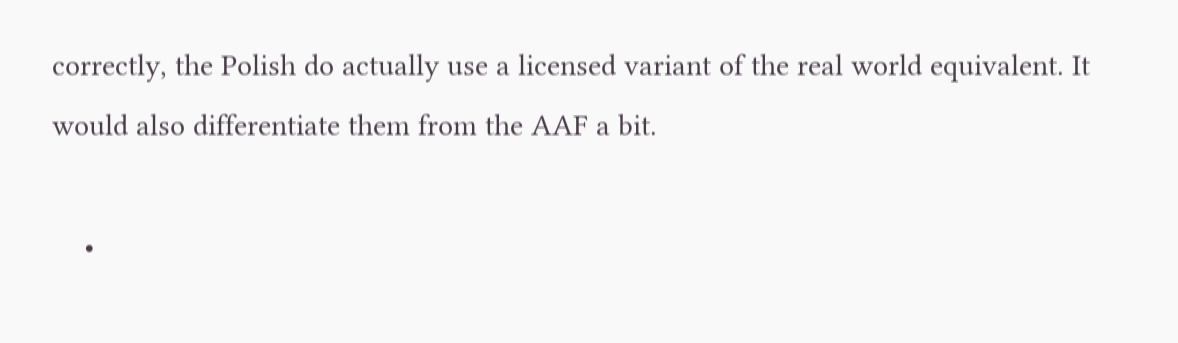correctly, the Polish do actually use a licensed variant of the real world equivalent. It would also differentiate them from the AAF a bit.

    •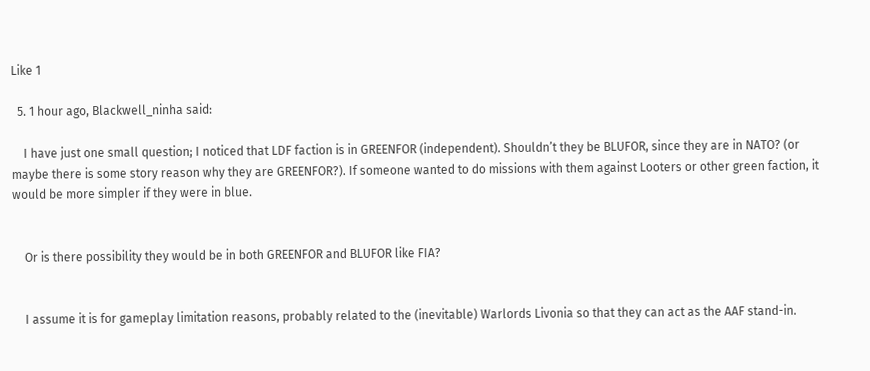Like 1

  5. 1 hour ago, Blackwell_ninha said:

    I have just one small question; I noticed that LDF faction is in GREENFOR (independent). Shouldn’t they be BLUFOR, since they are in NATO? (or maybe there is some story reason why they are GREENFOR?). If someone wanted to do missions with them against Looters or other green faction, it would be more simpler if they were in blue.


    Or is there possibility they would be in both GREENFOR and BLUFOR like FIA?


    I assume it is for gameplay limitation reasons, probably related to the (inevitable) Warlords Livonia so that they can act as the AAF stand-in.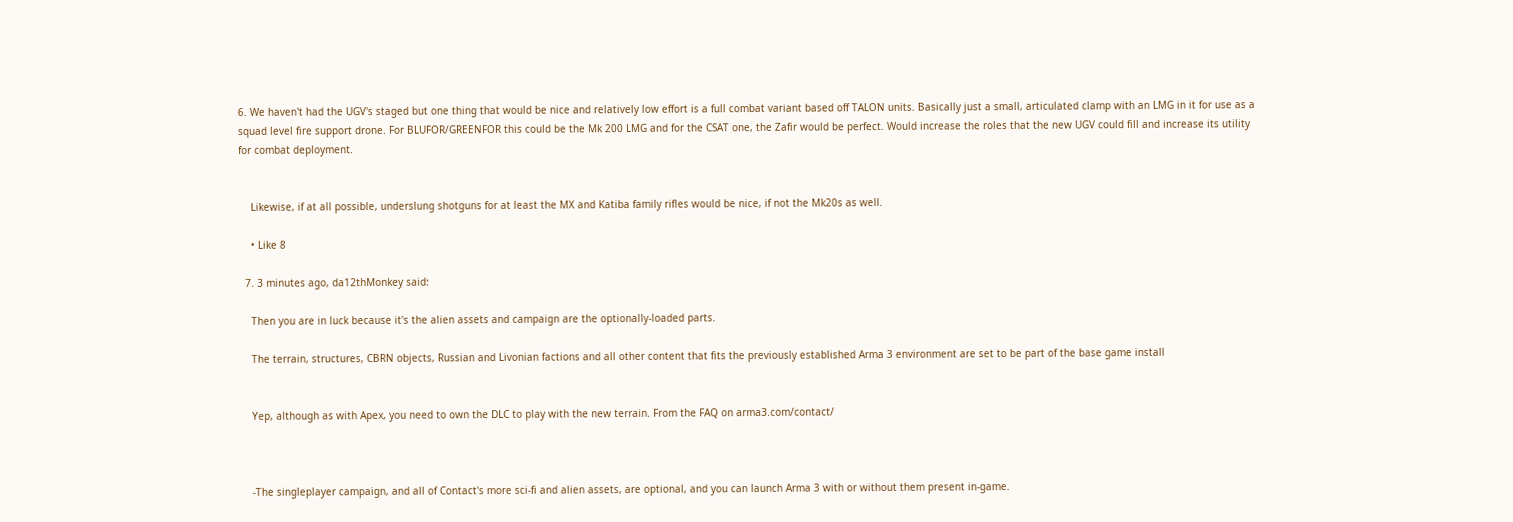6. We haven't had the UGV's staged but one thing that would be nice and relatively low effort is a full combat variant based off TALON units. Basically just a small, articulated clamp with an LMG in it for use as a squad level fire support drone. For BLUFOR/GREENFOR this could be the Mk 200 LMG and for the CSAT one, the Zafir would be perfect. Would increase the roles that the new UGV could fill and increase its utility for combat deployment.


    Likewise, if at all possible, underslung shotguns for at least the MX and Katiba family rifles would be nice, if not the Mk20s as well.

    • Like 8

  7. 3 minutes ago, da12thMonkey said:

    Then you are in luck because it's the alien assets and campaign are the optionally-loaded parts.

    The terrain, structures, CBRN objects, Russian and Livonian factions and all other content that fits the previously established Arma 3 environment are set to be part of the base game install


    Yep, although as with Apex, you need to own the DLC to play with the new terrain. From the FAQ on arma3.com/contact/



    -The singleplayer campaign, and all of Contact's more sci-fi and alien assets, are optional, and you can launch Arma 3 with or without them present in-game.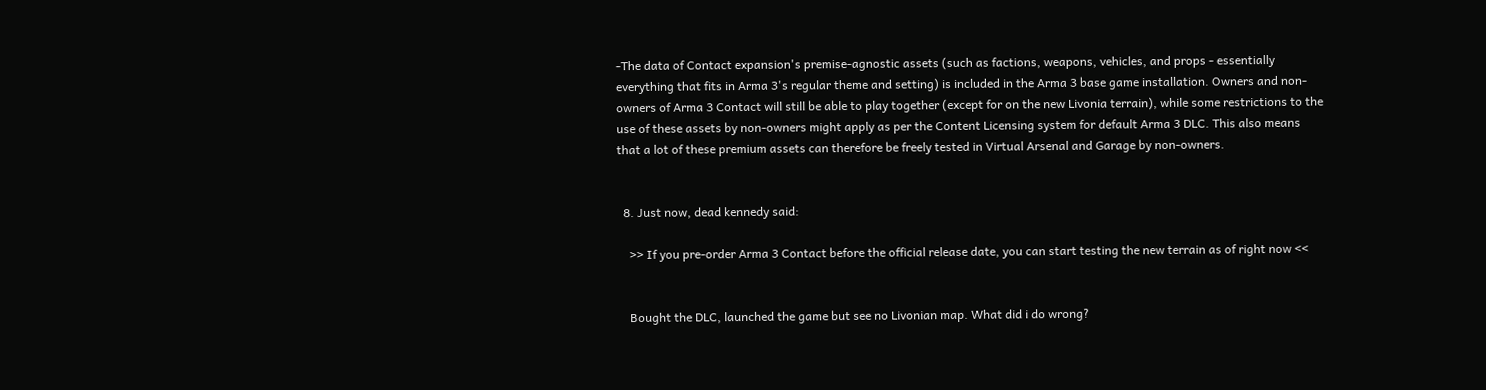-The data of Contact expansion's premise-agnostic assets (such as factions, weapons, vehicles, and props - essentially everything that fits in Arma 3's regular theme and setting) is included in the Arma 3 base game installation. Owners and non-owners of Arma 3 Contact will still be able to play together (except for on the new Livonia terrain), while some restrictions to the use of these assets by non-owners might apply as per the Content Licensing system for default Arma 3 DLC. This also means that a lot of these premium assets can therefore be freely tested in Virtual Arsenal and Garage by non-owners.


  8. Just now, dead kennedy said:

    >> If you pre-order Arma 3 Contact before the official release date, you can start testing the new terrain as of right now <<


    Bought the DLC, launched the game but see no Livonian map. What did i do wrong?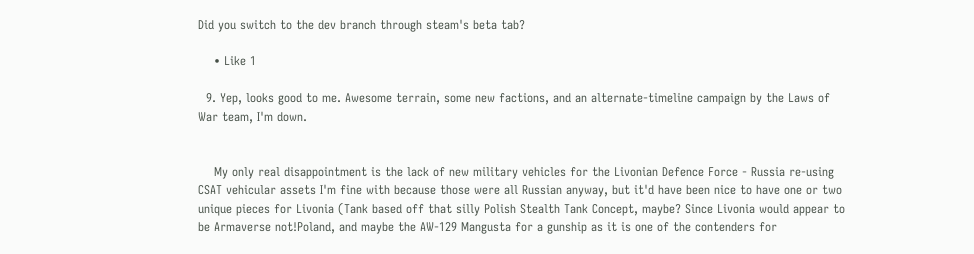Did you switch to the dev branch through steam's beta tab?

    • Like 1

  9. Yep, looks good to me. Awesome terrain, some new factions, and an alternate-timeline campaign by the Laws of War team, I'm down.


    My only real disappointment is the lack of new military vehicles for the Livonian Defence Force - Russia re-using CSAT vehicular assets I'm fine with because those were all Russian anyway, but it'd have been nice to have one or two unique pieces for Livonia (Tank based off that silly Polish Stealth Tank Concept, maybe? Since Livonia would appear to be Armaverse not!Poland, and maybe the AW-129 Mangusta for a gunship as it is one of the contenders for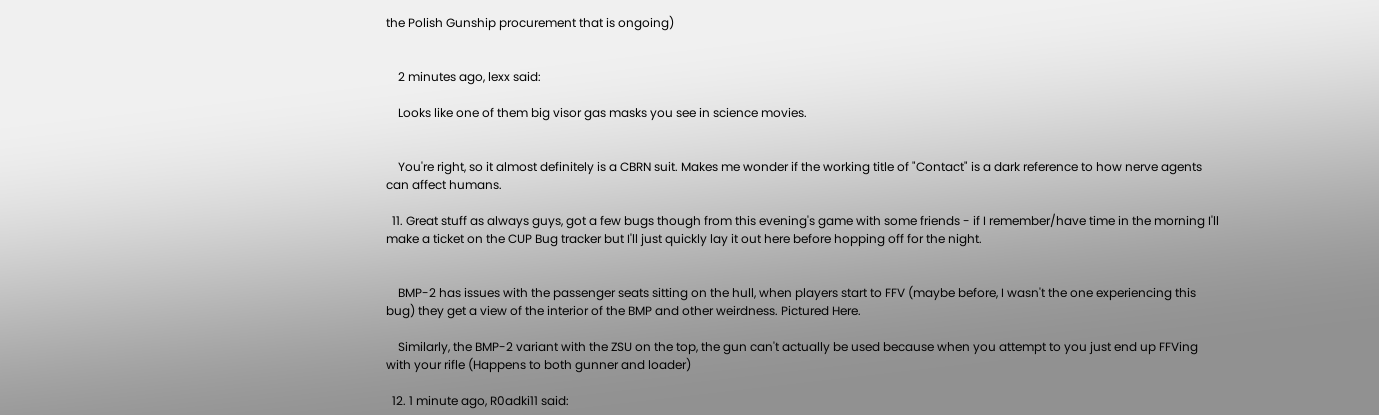the Polish Gunship procurement that is ongoing)


    2 minutes ago, lexx said:

    Looks like one of them big visor gas masks you see in science movies.


    You're right, so it almost definitely is a CBRN suit. Makes me wonder if the working title of "Contact" is a dark reference to how nerve agents can affect humans.

  11. Great stuff as always guys, got a few bugs though from this evening's game with some friends - if I remember/have time in the morning I'll make a ticket on the CUP Bug tracker but I'll just quickly lay it out here before hopping off for the night.


    BMP-2 has issues with the passenger seats sitting on the hull, when players start to FFV (maybe before, I wasn't the one experiencing this bug) they get a view of the interior of the BMP and other weirdness. Pictured Here.

    Similarly, the BMP-2 variant with the ZSU on the top, the gun can't actually be used because when you attempt to you just end up FFVing with your rifle (Happens to both gunner and loader)

  12. 1 minute ago, R0adki11 said: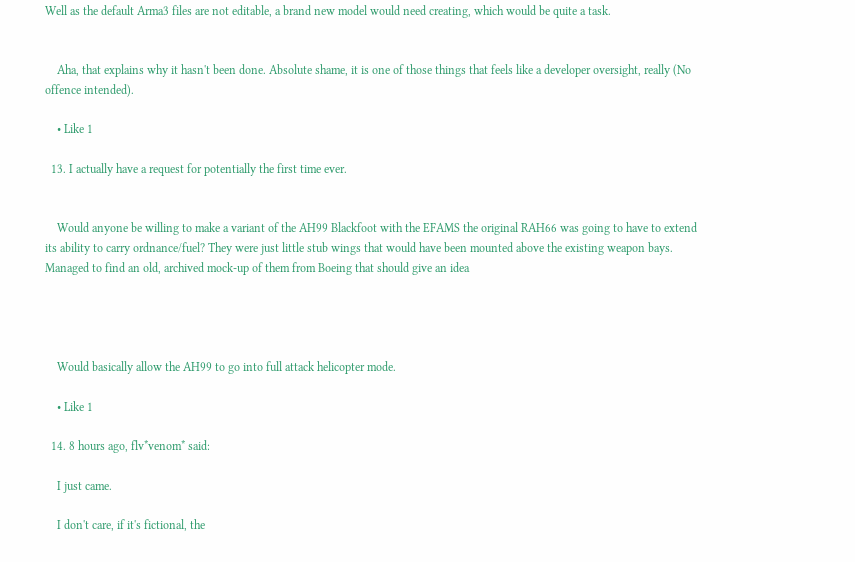Well as the default Arma3 files are not editable, a brand new model would need creating, which would be quite a task.


    Aha, that explains why it hasn't been done. Absolute shame, it is one of those things that feels like a developer oversight, really (No offence intended).

    • Like 1

  13. I actually have a request for potentially the first time ever.


    Would anyone be willing to make a variant of the AH99 Blackfoot with the EFAMS the original RAH66 was going to have to extend its ability to carry ordnance/fuel? They were just little stub wings that would have been mounted above the existing weapon bays. Managed to find an old, archived mock-up of them from Boeing that should give an idea




    Would basically allow the AH99 to go into full attack helicopter mode.

    • Like 1

  14. 8 hours ago, flv*venom* said:

    I just came.

    I don't care, if it's fictional, the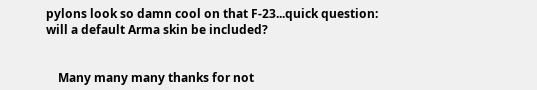pylons look so damn cool on that F-23...quick question: will a default Arma skin be included?


    Many many many thanks for not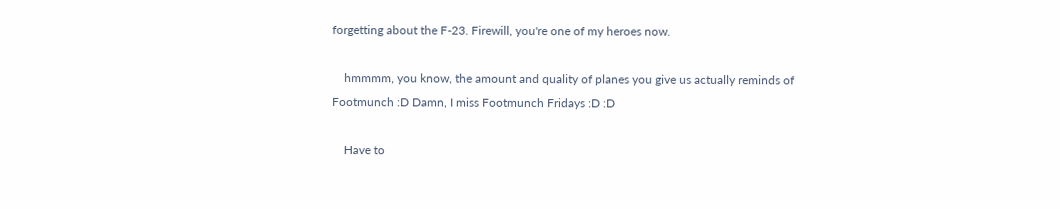forgetting about the F-23. Firewill, you're one of my heroes now.

    hmmmm, you know, the amount and quality of planes you give us actually reminds of Footmunch :D Damn, I miss Footmunch Fridays :D :D

    Have to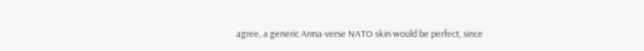agree, a generic Arma-verse NATO skin would be perfect, since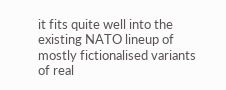it fits quite well into the existing NATO lineup of mostly fictionalised variants of real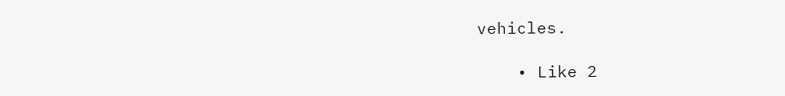vehicles.

    • Like 2